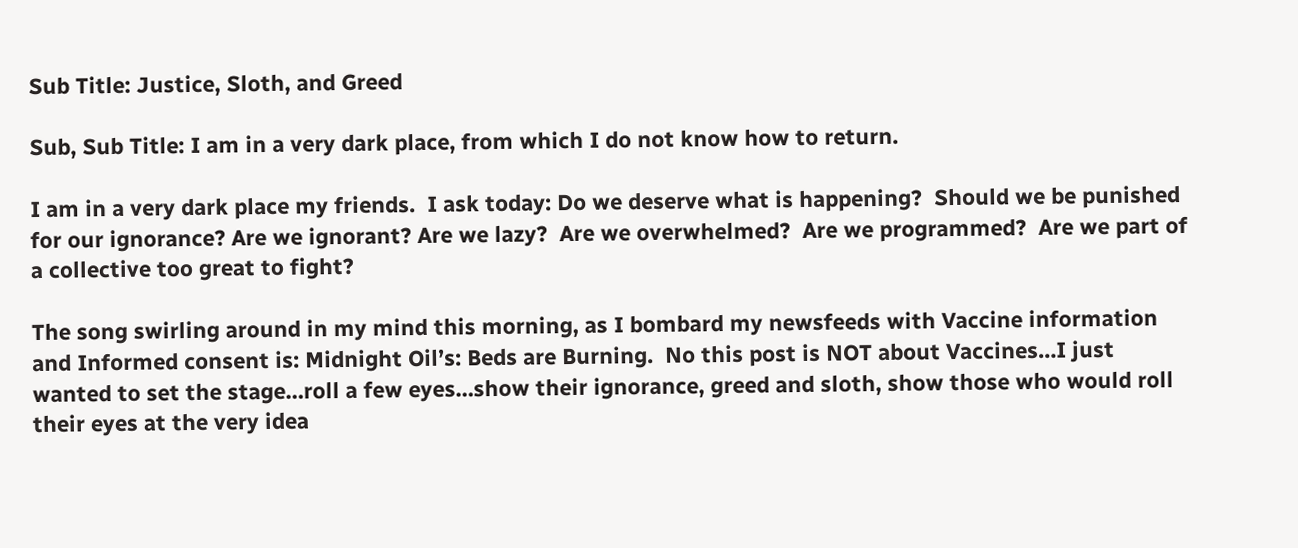Sub Title: Justice, Sloth, and Greed

Sub, Sub Title: I am in a very dark place, from which I do not know how to return.

I am in a very dark place my friends.  I ask today: Do we deserve what is happening?  Should we be punished for our ignorance? Are we ignorant? Are we lazy?  Are we overwhelmed?  Are we programmed?  Are we part of a collective too great to fight?

The song swirling around in my mind this morning, as I bombard my newsfeeds with Vaccine information and Informed consent is: Midnight Oil’s: Beds are Burning.  No this post is NOT about Vaccines…I just wanted to set the stage…roll a few eyes…show their ignorance, greed and sloth, show those who would roll their eyes at the very idea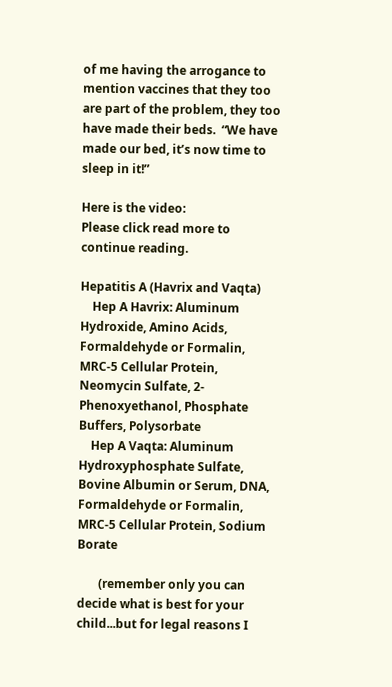of me having the arrogance to mention vaccines that they too are part of the problem, they too have made their beds.  “We have made our bed, it’s now time to sleep in it!”

Here is the video:
Please click read more to continue reading.

Hepatitis A (Havrix and Vaqta)
    Hep A Havrix: Aluminum Hydroxide, Amino Acids, Formaldehyde or Formalin, MRC-5 Cellular Protein, Neomycin Sulfate, 2-Phenoxyethanol, Phosphate Buffers, Polysorbate
    Hep A Vaqta: Aluminum Hydroxyphosphate Sulfate, Bovine Albumin or Serum, DNA, Formaldehyde or Formalin, MRC-5 Cellular Protein, Sodium Borate

       (remember only you can decide what is best for your child...but for legal reasons I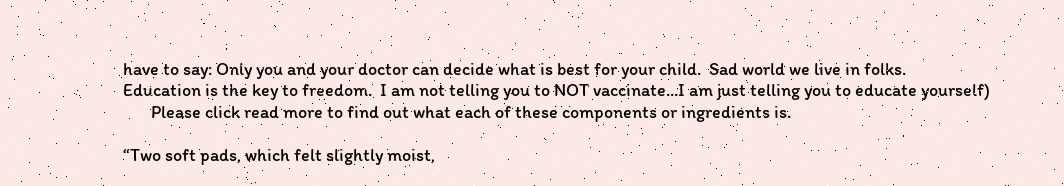have to say: Only you and your doctor can decide what is best for your child.  Sad world we live in folks.  Education is the key to freedom.  I am not telling you to NOT vaccinate...I am just telling you to educate yourself)
       Please click read more to find out what each of these components or ingredients is.

“Two soft pads, which felt slightly moist,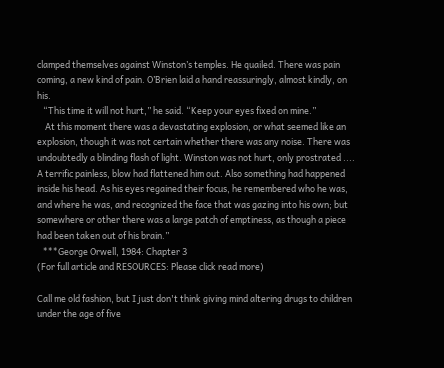clamped themselves against Winston’s temples. He quailed. There was pain coming, a new kind of pain. O’Brien laid a hand reassuringly, almost kindly, on his.
   “This time it will not hurt,” he said. “Keep your eyes fixed on mine.”
    At this moment there was a devastating explosion, or what seemed like an explosion, though it was not certain whether there was any noise. There was undoubtedly a blinding flash of light. Winston was not hurt, only prostrated .... A terrific painless, blow had flattened him out. Also something had happened inside his head. As his eyes regained their focus, he remembered who he was, and where he was, and recognized the face that was gazing into his own; but somewhere or other there was a large patch of emptiness, as though a piece had been taken out of his brain.”
   ***George Orwell, 1984: Chapter 3
(For full article and RESOURCES: Please click read more)

Call me old fashion, but I just don't think giving mind altering drugs to children under the age of five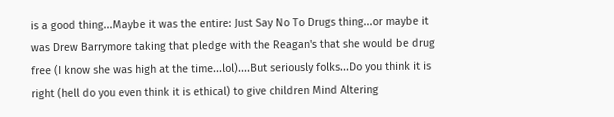is a good thing...Maybe it was the entire: Just Say No To Drugs thing...or maybe it was Drew Barrymore taking that pledge with the Reagan's that she would be drug free (I know she was high at the time...lol)....But seriously folks...Do you think it is right (hell do you even think it is ethical) to give children Mind Altering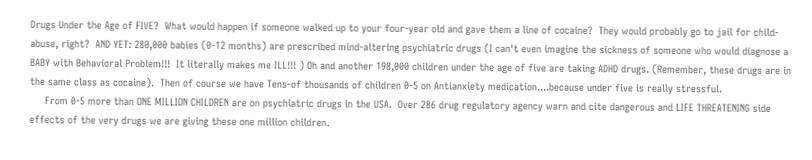Drugs Under the Age of FIVE?  What would happen if someone walked up to your four-year old and gave them a line of cocaine?  They would probably go to jail for child-abuse, right?  AND YET: 280,000 babies (0-12 months) are prescribed mind-altering psychiatric drugs (I can't even imagine the sickness of someone who would diagnose a BABY with Behavioral Problem!!!  It literally makes me ILL!!! ) Oh and another 198,000 children under the age of five are taking ADHD drugs. (Remember, these drugs are in the same class as cocaine).  Then of course we have Tens-of thousands of children 0-5 on Antianxiety medication....because under five is really stressful.
     From 0-5 more than ONE MILLION CHILDREN are on psychiatric drugs in the USA.  Over 286 drug regulatory agency warn and cite dangerous and LIFE THREATENING side effects of the very drugs we are giving these one million children.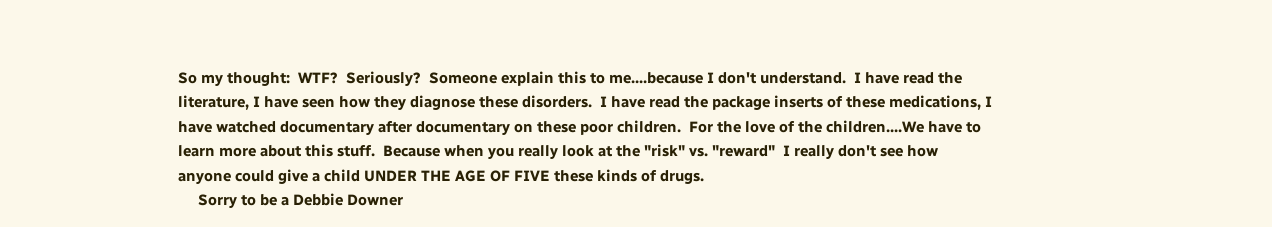So my thought:  WTF?  Seriously?  Someone explain this to me....because I don't understand.  I have read the literature, I have seen how they diagnose these disorders.  I have read the package inserts of these medications, I have watched documentary after documentary on these poor children.  For the love of the children....We have to learn more about this stuff.  Because when you really look at the "risk" vs. "reward"  I really don't see how anyone could give a child UNDER THE AGE OF FIVE these kinds of drugs.
     Sorry to be a Debbie Downer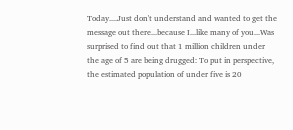Today....Just don't understand and wanted to get the message out there...because I...like many of you...Was surprised to find out that 1 million children under the age of 5 are being drugged: To put in perspective, the estimated population of under five is 20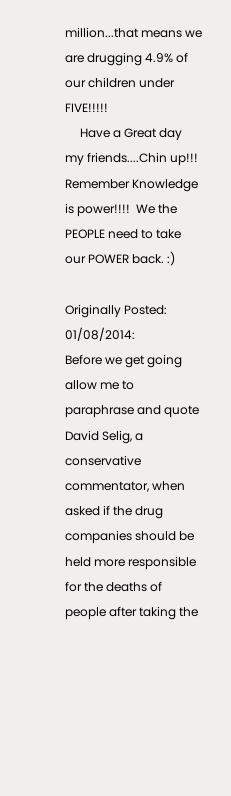million...that means we are drugging 4.9% of our children under FIVE!!!!!
     Have a Great day my friends....Chin up!!!  Remember Knowledge is power!!!!  We the PEOPLE need to take our POWER back. :)

Originally Posted: 01/08/2014:
Before we get going allow me to paraphrase and quote David Selig, a conservative commentator, when asked if the drug companies should be held more responsible for the deaths of people after taking the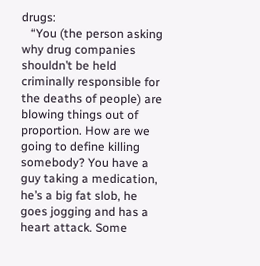drugs:
   “You (the person asking why drug companies shouldn’t be held criminally responsible for the deaths of people) are blowing things out of proportion. How are we going to define killing somebody? You have a guy taking a medication, he’s a big fat slob, he goes jogging and has a heart attack. Some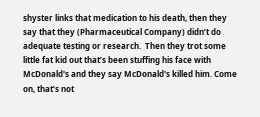shyster links that medication to his death, then they say that they (Pharmaceutical Company) didn’t do adequate testing or research.  Then they trot some little fat kid out that’s been stuffing his face with McDonald's and they say McDonald's killed him. Come on, that’s not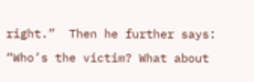right.”  Then he further says: “Who’s the victim? What about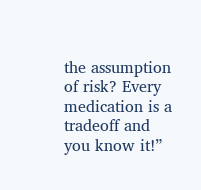the assumption of risk? Every medication is a tradeoff and you know it!”